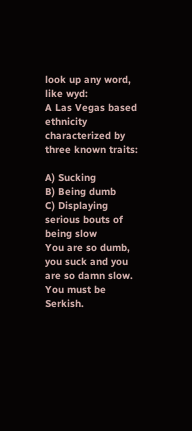look up any word, like wyd:
A Las Vegas based ethnicity characterized by three known traits:

A) Sucking
B) Being dumb
C) Displaying serious bouts of being slow
You are so dumb, you suck and you are so damn slow. You must be Serkish.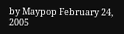by Maypop February 24, 2005